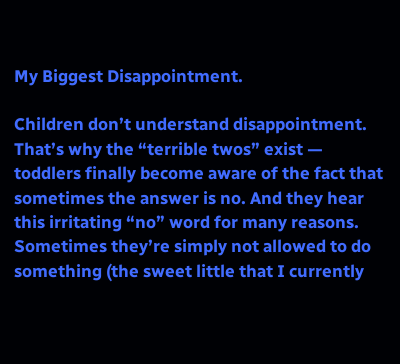My Biggest Disappointment.

Children don’t understand disappointment. That’s why the “terrible twos” exist — toddlers finally become aware of the fact that sometimes the answer is no. And they hear this irritating “no” word for many reasons. Sometimes they’re simply not allowed to do something (the sweet little that I currently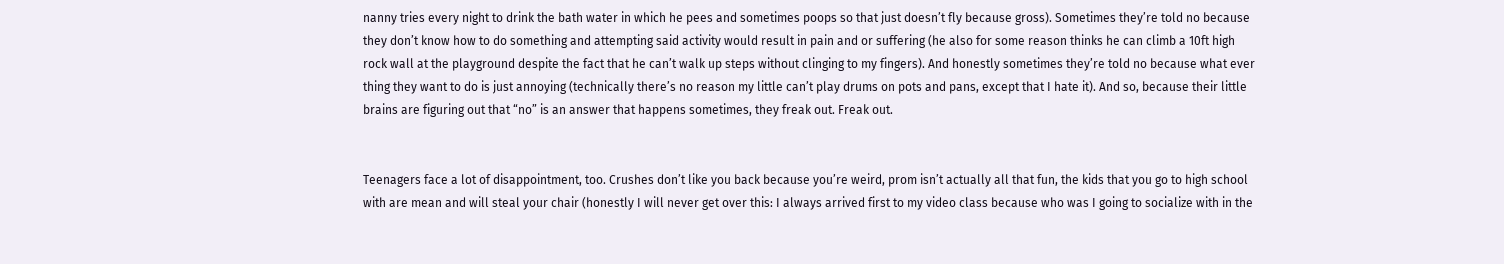nanny tries every night to drink the bath water in which he pees and sometimes poops so that just doesn’t fly because gross). Sometimes they’re told no because they don’t know how to do something and attempting said activity would result in pain and or suffering (he also for some reason thinks he can climb a 10ft high rock wall at the playground despite the fact that he can’t walk up steps without clinging to my fingers). And honestly sometimes they’re told no because what ever thing they want to do is just annoying (technically there’s no reason my little can’t play drums on pots and pans, except that I hate it). And so, because their little brains are figuring out that “no” is an answer that happens sometimes, they freak out. Freak out.


Teenagers face a lot of disappointment, too. Crushes don’t like you back because you’re weird, prom isn’t actually all that fun, the kids that you go to high school with are mean and will steal your chair (honestly I will never get over this: I always arrived first to my video class because who was I going to socialize with in the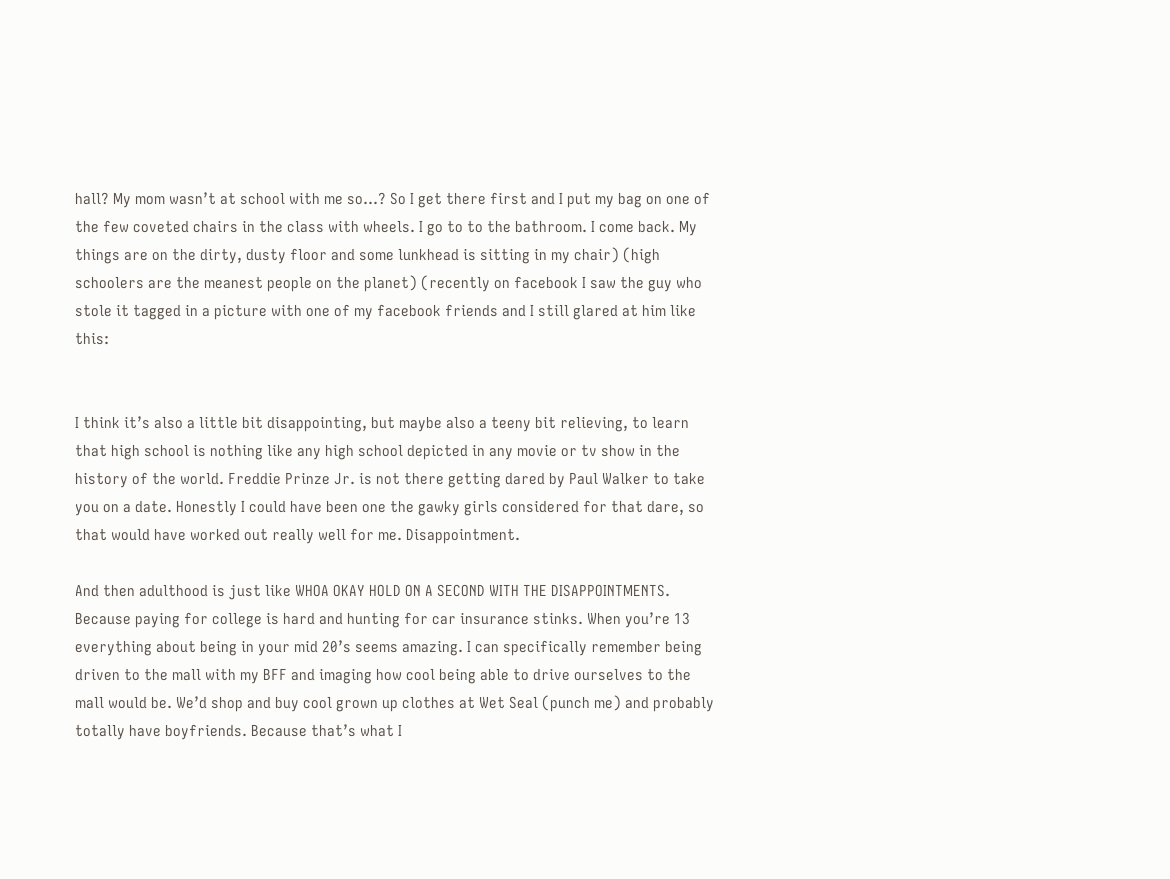hall? My mom wasn’t at school with me so…? So I get there first and I put my bag on one of the few coveted chairs in the class with wheels. I go to to the bathroom. I come back. My things are on the dirty, dusty floor and some lunkhead is sitting in my chair) (high schoolers are the meanest people on the planet) (recently on facebook I saw the guy who stole it tagged in a picture with one of my facebook friends and I still glared at him like this:


I think it’s also a little bit disappointing, but maybe also a teeny bit relieving, to learn that high school is nothing like any high school depicted in any movie or tv show in the history of the world. Freddie Prinze Jr. is not there getting dared by Paul Walker to take you on a date. Honestly I could have been one the gawky girls considered for that dare, so that would have worked out really well for me. Disappointment.

And then adulthood is just like WHOA OKAY HOLD ON A SECOND WITH THE DISAPPOINTMENTS. Because paying for college is hard and hunting for car insurance stinks. When you’re 13 everything about being in your mid 20’s seems amazing. I can specifically remember being driven to the mall with my BFF and imaging how cool being able to drive ourselves to the mall would be. We’d shop and buy cool grown up clothes at Wet Seal (punch me) and probably totally have boyfriends. Because that’s what I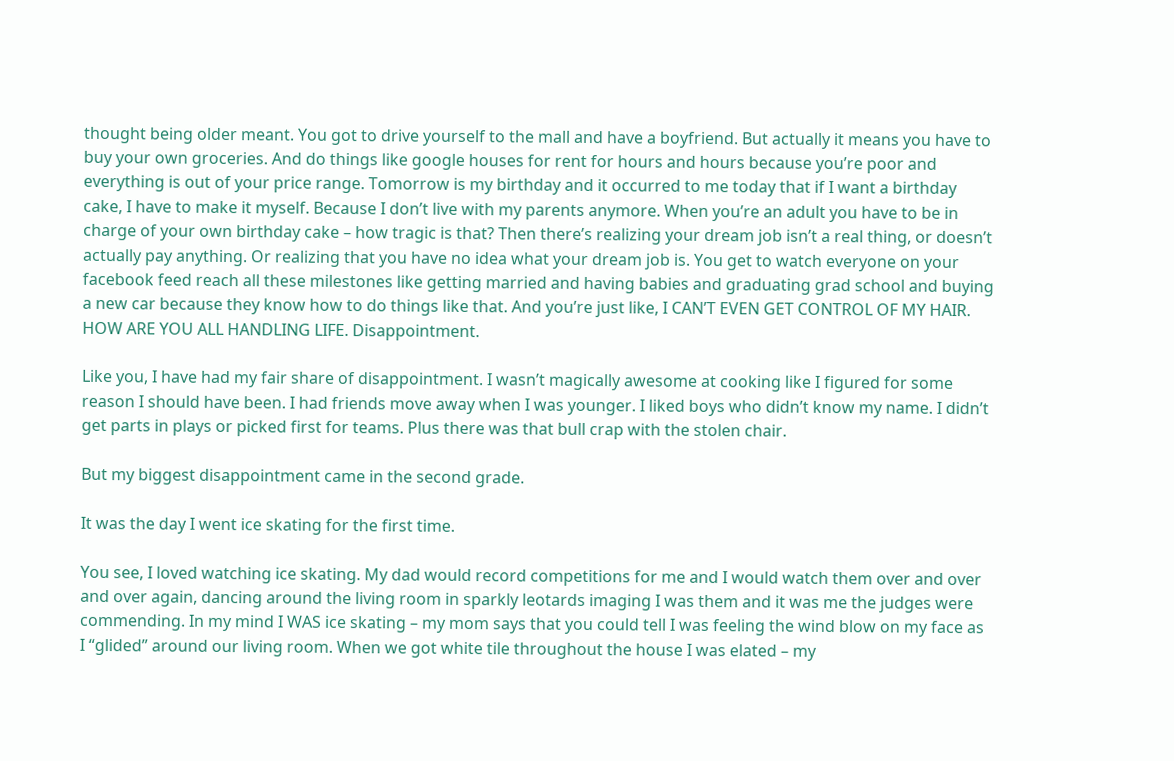thought being older meant. You got to drive yourself to the mall and have a boyfriend. But actually it means you have to buy your own groceries. And do things like google houses for rent for hours and hours because you’re poor and everything is out of your price range. Tomorrow is my birthday and it occurred to me today that if I want a birthday cake, I have to make it myself. Because I don’t live with my parents anymore. When you’re an adult you have to be in charge of your own birthday cake – how tragic is that? Then there’s realizing your dream job isn’t a real thing, or doesn’t actually pay anything. Or realizing that you have no idea what your dream job is. You get to watch everyone on your facebook feed reach all these milestones like getting married and having babies and graduating grad school and buying a new car because they know how to do things like that. And you’re just like, I CAN’T EVEN GET CONTROL OF MY HAIR. HOW ARE YOU ALL HANDLING LIFE. Disappointment.

Like you, I have had my fair share of disappointment. I wasn’t magically awesome at cooking like I figured for some reason I should have been. I had friends move away when I was younger. I liked boys who didn’t know my name. I didn’t get parts in plays or picked first for teams. Plus there was that bull crap with the stolen chair.

But my biggest disappointment came in the second grade.

It was the day I went ice skating for the first time.

You see, I loved watching ice skating. My dad would record competitions for me and I would watch them over and over and over again, dancing around the living room in sparkly leotards imaging I was them and it was me the judges were commending. In my mind I WAS ice skating – my mom says that you could tell I was feeling the wind blow on my face as I “glided” around our living room. When we got white tile throughout the house I was elated – my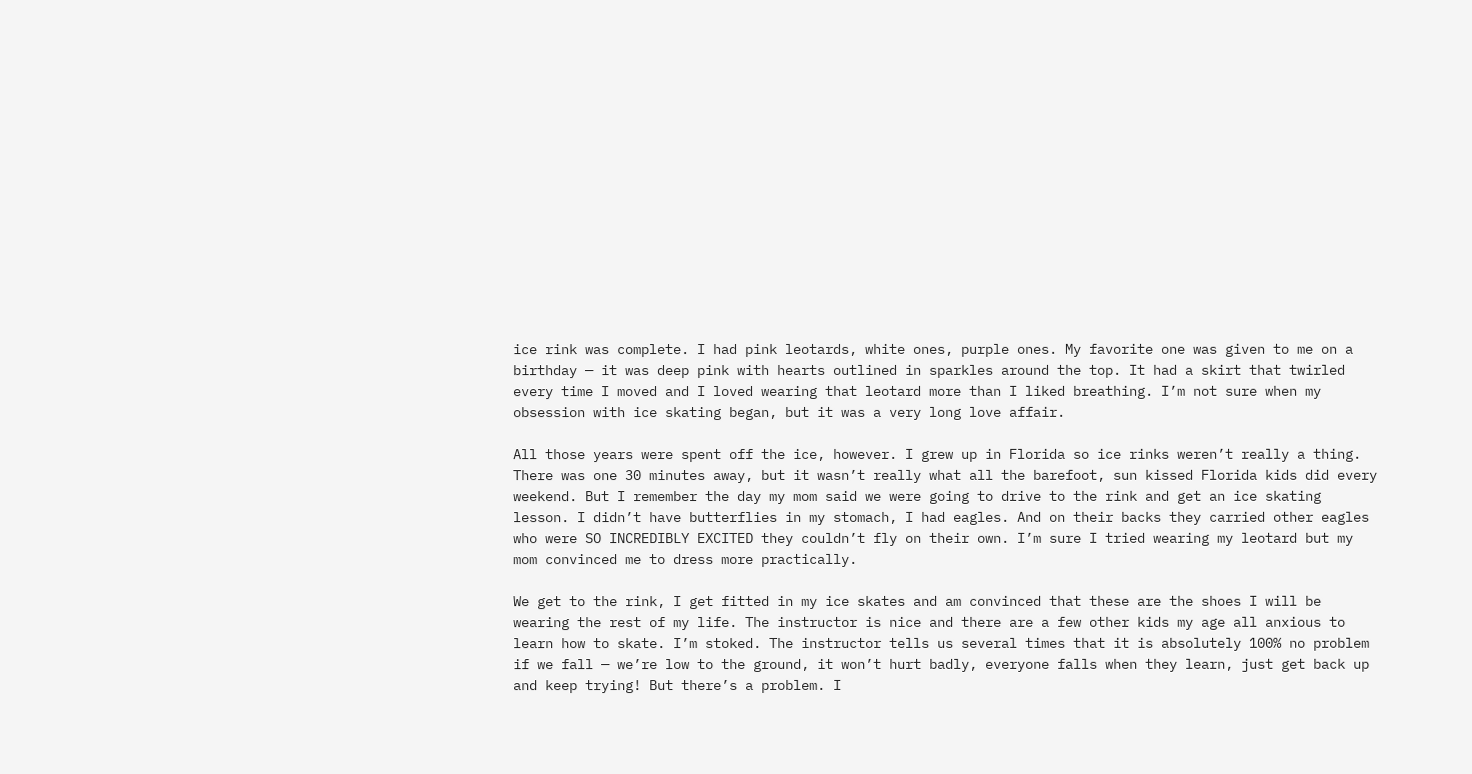ice rink was complete. I had pink leotards, white ones, purple ones. My favorite one was given to me on a birthday — it was deep pink with hearts outlined in sparkles around the top. It had a skirt that twirled every time I moved and I loved wearing that leotard more than I liked breathing. I’m not sure when my obsession with ice skating began, but it was a very long love affair.

All those years were spent off the ice, however. I grew up in Florida so ice rinks weren’t really a thing. There was one 30 minutes away, but it wasn’t really what all the barefoot, sun kissed Florida kids did every weekend. But I remember the day my mom said we were going to drive to the rink and get an ice skating lesson. I didn’t have butterflies in my stomach, I had eagles. And on their backs they carried other eagles who were SO INCREDIBLY EXCITED they couldn’t fly on their own. I’m sure I tried wearing my leotard but my mom convinced me to dress more practically.

We get to the rink, I get fitted in my ice skates and am convinced that these are the shoes I will be wearing the rest of my life. The instructor is nice and there are a few other kids my age all anxious to learn how to skate. I’m stoked. The instructor tells us several times that it is absolutely 100% no problem if we fall — we’re low to the ground, it won’t hurt badly, everyone falls when they learn, just get back up and keep trying! But there’s a problem. I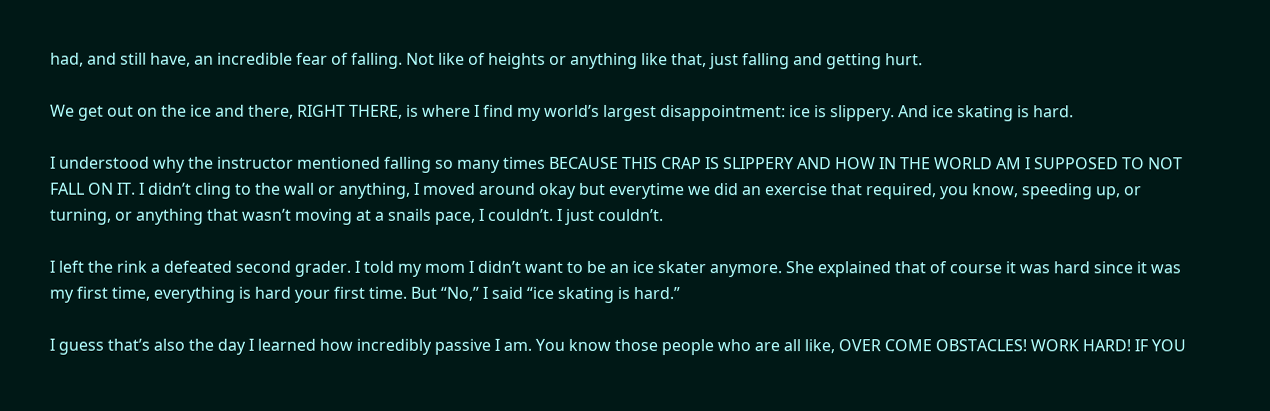had, and still have, an incredible fear of falling. Not like of heights or anything like that, just falling and getting hurt.

We get out on the ice and there, RIGHT THERE, is where I find my world’s largest disappointment: ice is slippery. And ice skating is hard.

I understood why the instructor mentioned falling so many times BECAUSE THIS CRAP IS SLIPPERY AND HOW IN THE WORLD AM I SUPPOSED TO NOT FALL ON IT. I didn’t cling to the wall or anything, I moved around okay but everytime we did an exercise that required, you know, speeding up, or turning, or anything that wasn’t moving at a snails pace, I couldn’t. I just couldn’t.

I left the rink a defeated second grader. I told my mom I didn’t want to be an ice skater anymore. She explained that of course it was hard since it was my first time, everything is hard your first time. But “No,” I said “ice skating is hard.”

I guess that’s also the day I learned how incredibly passive I am. You know those people who are all like, OVER COME OBSTACLES! WORK HARD! IF YOU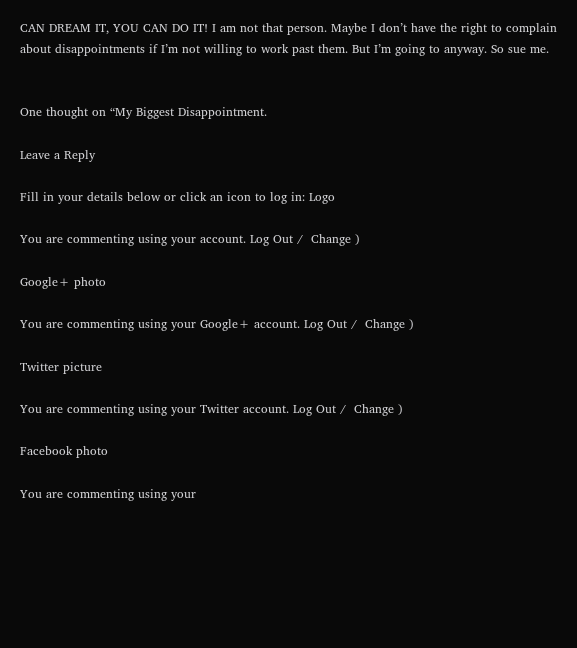CAN DREAM IT, YOU CAN DO IT! I am not that person. Maybe I don’t have the right to complain about disappointments if I’m not willing to work past them. But I’m going to anyway. So sue me.


One thought on “My Biggest Disappointment.

Leave a Reply

Fill in your details below or click an icon to log in: Logo

You are commenting using your account. Log Out /  Change )

Google+ photo

You are commenting using your Google+ account. Log Out /  Change )

Twitter picture

You are commenting using your Twitter account. Log Out /  Change )

Facebook photo

You are commenting using your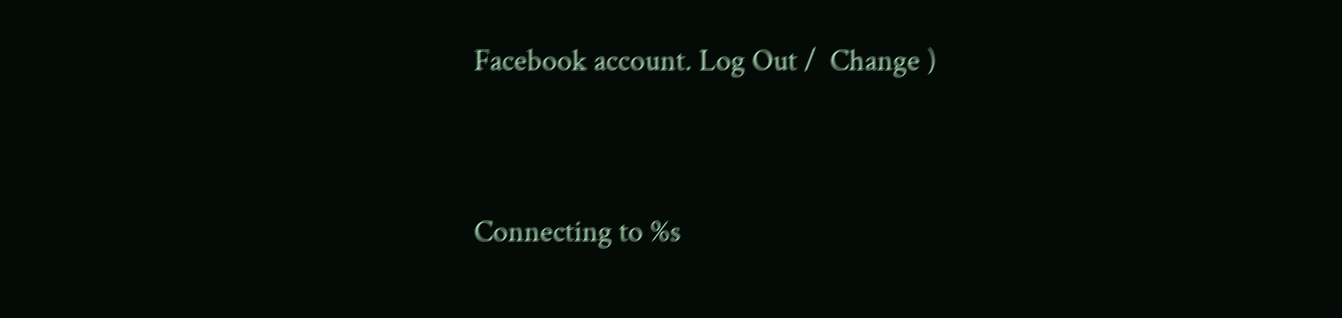Facebook account. Log Out /  Change )


Connecting to %s